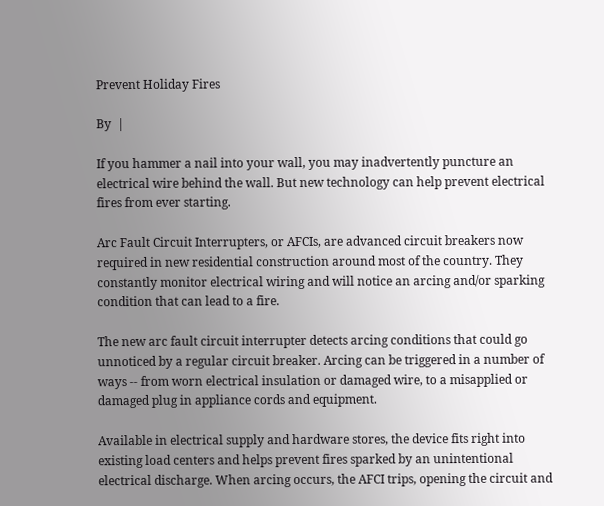Prevent Holiday Fires

By  |

If you hammer a nail into your wall, you may inadvertently puncture an electrical wire behind the wall. But new technology can help prevent electrical fires from ever starting.

Arc Fault Circuit Interrupters, or AFCIs, are advanced circuit breakers now required in new residential construction around most of the country. They constantly monitor electrical wiring and will notice an arcing and/or sparking condition that can lead to a fire.

The new arc fault circuit interrupter detects arcing conditions that could go unnoticed by a regular circuit breaker. Arcing can be triggered in a number of ways -- from worn electrical insulation or damaged wire, to a misapplied or damaged plug in appliance cords and equipment.

Available in electrical supply and hardware stores, the device fits right into existing load centers and helps prevent fires sparked by an unintentional electrical discharge. When arcing occurs, the AFCI trips, opening the circuit and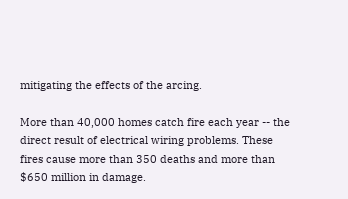mitigating the effects of the arcing.

More than 40,000 homes catch fire each year -- the direct result of electrical wiring problems. These fires cause more than 350 deaths and more than $650 million in damage.